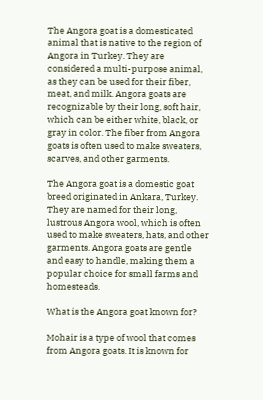The Angora goat is a domesticated animal that is native to the region of Angora in Turkey. They are considered a multi-purpose animal, as they can be used for their fiber, meat, and milk. Angora goats are recognizable by their long, soft hair, which can be either white, black, or gray in color. The fiber from Angora goats is often used to make sweaters, scarves, and other garments.

The Angora goat is a domestic goat breed originated in Ankara, Turkey. They are named for their long, lustrous Angora wool, which is often used to make sweaters, hats, and other garments. Angora goats are gentle and easy to handle, making them a popular choice for small farms and homesteads.

What is the Angora goat known for?

Mohair is a type of wool that comes from Angora goats. It is known for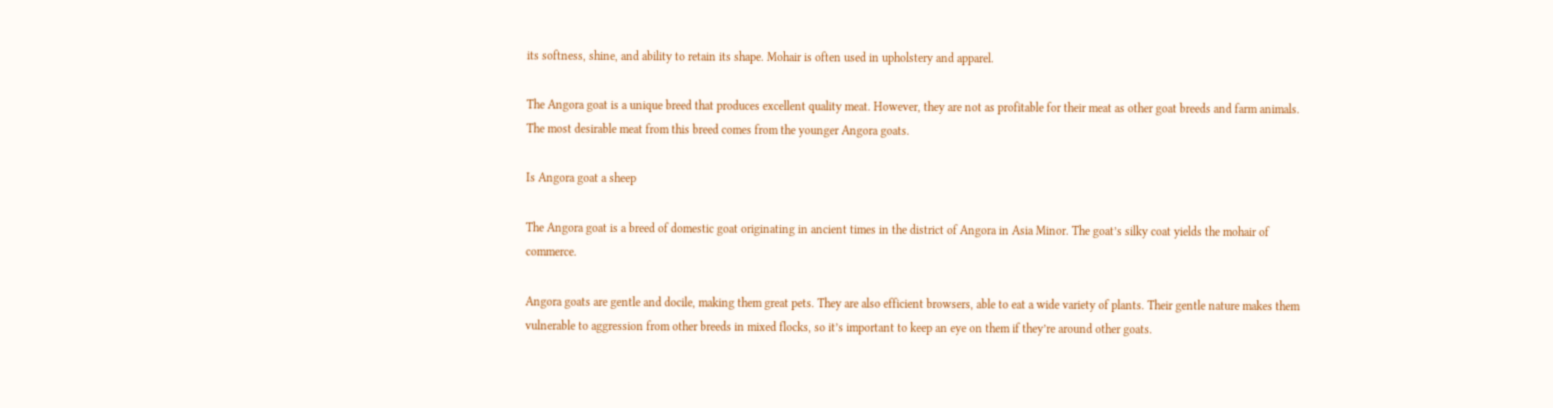its softness, shine, and ability to retain its shape. Mohair is often used in upholstery and apparel.

The Angora goat is a unique breed that produces excellent quality meat. However, they are not as profitable for their meat as other goat breeds and farm animals. The most desirable meat from this breed comes from the younger Angora goats.

Is Angora goat a sheep

The Angora goat is a breed of domestic goat originating in ancient times in the district of Angora in Asia Minor. The goat’s silky coat yields the mohair of commerce.

Angora goats are gentle and docile, making them great pets. They are also efficient browsers, able to eat a wide variety of plants. Their gentle nature makes them vulnerable to aggression from other breeds in mixed flocks, so it’s important to keep an eye on them if they’re around other goats.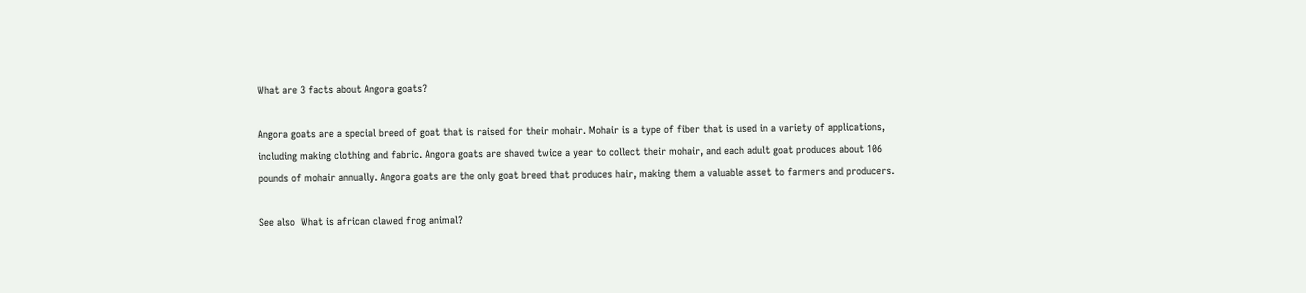What are 3 facts about Angora goats?

Angora goats are a special breed of goat that is raised for their mohair. Mohair is a type of fiber that is used in a variety of applications, including making clothing and fabric. Angora goats are shaved twice a year to collect their mohair, and each adult goat produces about 106 pounds of mohair annually. Angora goats are the only goat breed that produces hair, making them a valuable asset to farmers and producers.

See also  What is african clawed frog animal?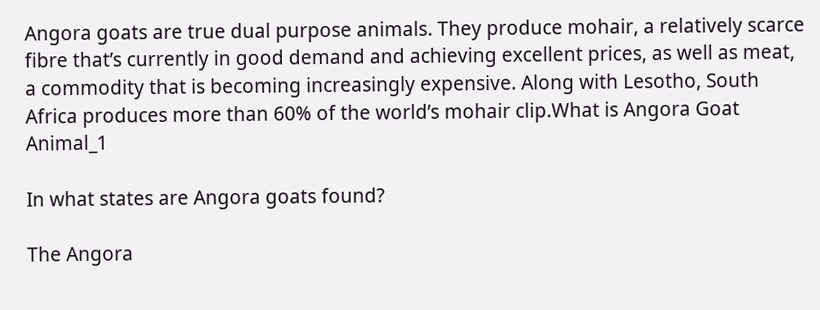Angora goats are true dual purpose animals. They produce mohair, a relatively scarce fibre that’s currently in good demand and achieving excellent prices, as well as meat, a commodity that is becoming increasingly expensive. Along with Lesotho, South Africa produces more than 60% of the world’s mohair clip.What is Angora Goat Animal_1

In what states are Angora goats found?

The Angora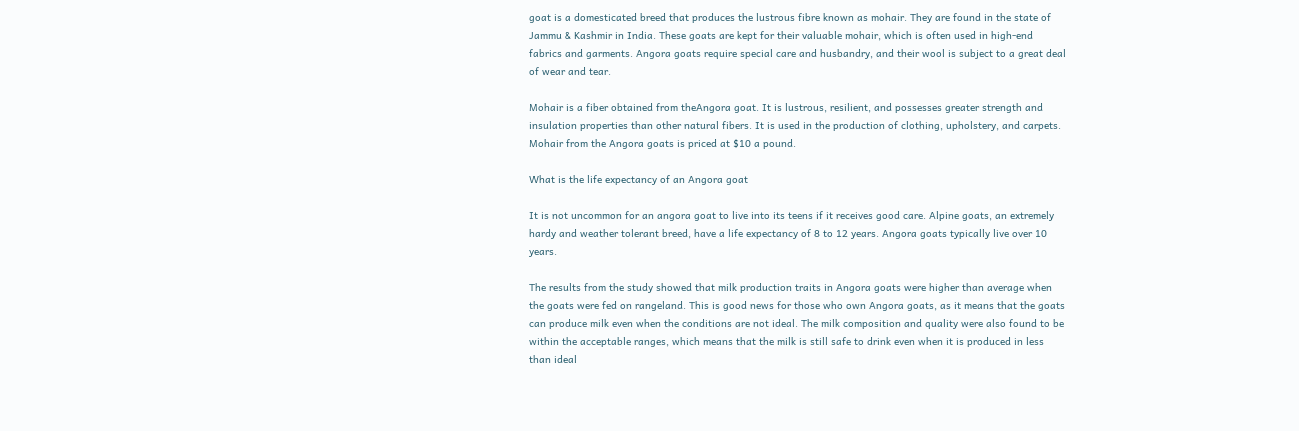goat is a domesticated breed that produces the lustrous fibre known as mohair. They are found in the state of Jammu & Kashmir in India. These goats are kept for their valuable mohair, which is often used in high-end fabrics and garments. Angora goats require special care and husbandry, and their wool is subject to a great deal of wear and tear.

Mohair is a fiber obtained from theAngora goat. It is lustrous, resilient, and possesses greater strength and insulation properties than other natural fibers. It is used in the production of clothing, upholstery, and carpets. Mohair from the Angora goats is priced at $10 a pound.

What is the life expectancy of an Angora goat

It is not uncommon for an angora goat to live into its teens if it receives good care. Alpine goats, an extremely hardy and weather tolerant breed, have a life expectancy of 8 to 12 years. Angora goats typically live over 10 years.

The results from the study showed that milk production traits in Angora goats were higher than average when the goats were fed on rangeland. This is good news for those who own Angora goats, as it means that the goats can produce milk even when the conditions are not ideal. The milk composition and quality were also found to be within the acceptable ranges, which means that the milk is still safe to drink even when it is produced in less than ideal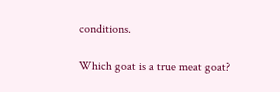conditions.

Which goat is a true meat goat?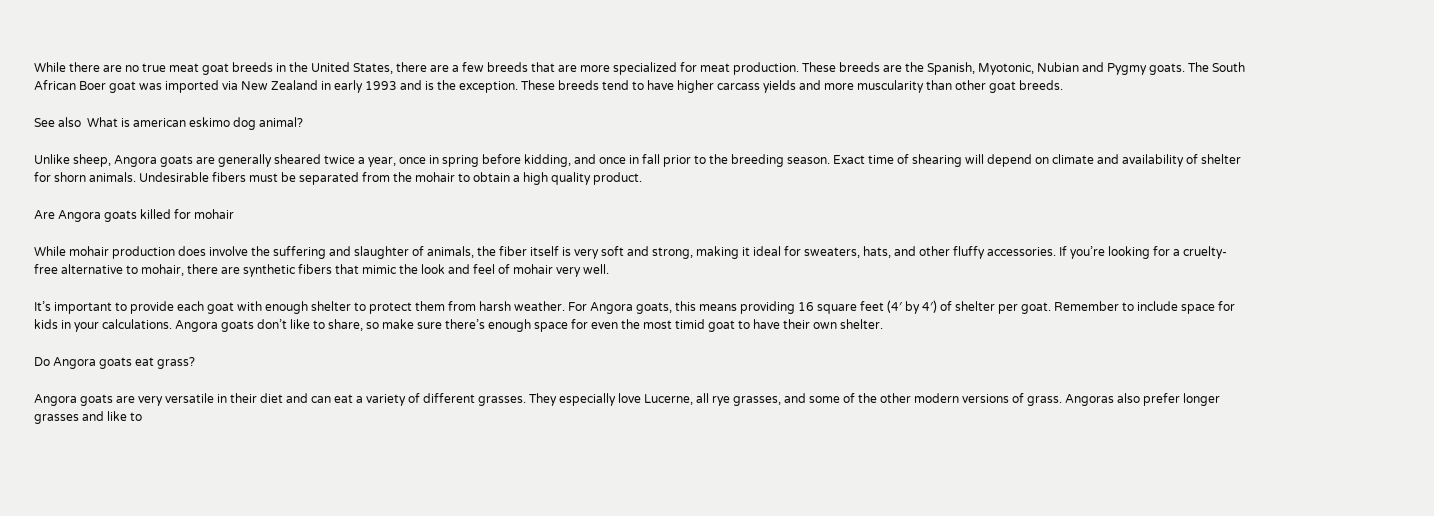While there are no true meat goat breeds in the United States, there are a few breeds that are more specialized for meat production. These breeds are the Spanish, Myotonic, Nubian and Pygmy goats. The South African Boer goat was imported via New Zealand in early 1993 and is the exception. These breeds tend to have higher carcass yields and more muscularity than other goat breeds.

See also  What is american eskimo dog animal?

Unlike sheep, Angora goats are generally sheared twice a year, once in spring before kidding, and once in fall prior to the breeding season. Exact time of shearing will depend on climate and availability of shelter for shorn animals. Undesirable fibers must be separated from the mohair to obtain a high quality product.

Are Angora goats killed for mohair

While mohair production does involve the suffering and slaughter of animals, the fiber itself is very soft and strong, making it ideal for sweaters, hats, and other fluffy accessories. If you’re looking for a cruelty-free alternative to mohair, there are synthetic fibers that mimic the look and feel of mohair very well.

It’s important to provide each goat with enough shelter to protect them from harsh weather. For Angora goats, this means providing 16 square feet (4′ by 4′) of shelter per goat. Remember to include space for kids in your calculations. Angora goats don’t like to share, so make sure there’s enough space for even the most timid goat to have their own shelter.

Do Angora goats eat grass?

Angora goats are very versatile in their diet and can eat a variety of different grasses. They especially love Lucerne, all rye grasses, and some of the other modern versions of grass. Angoras also prefer longer grasses and like to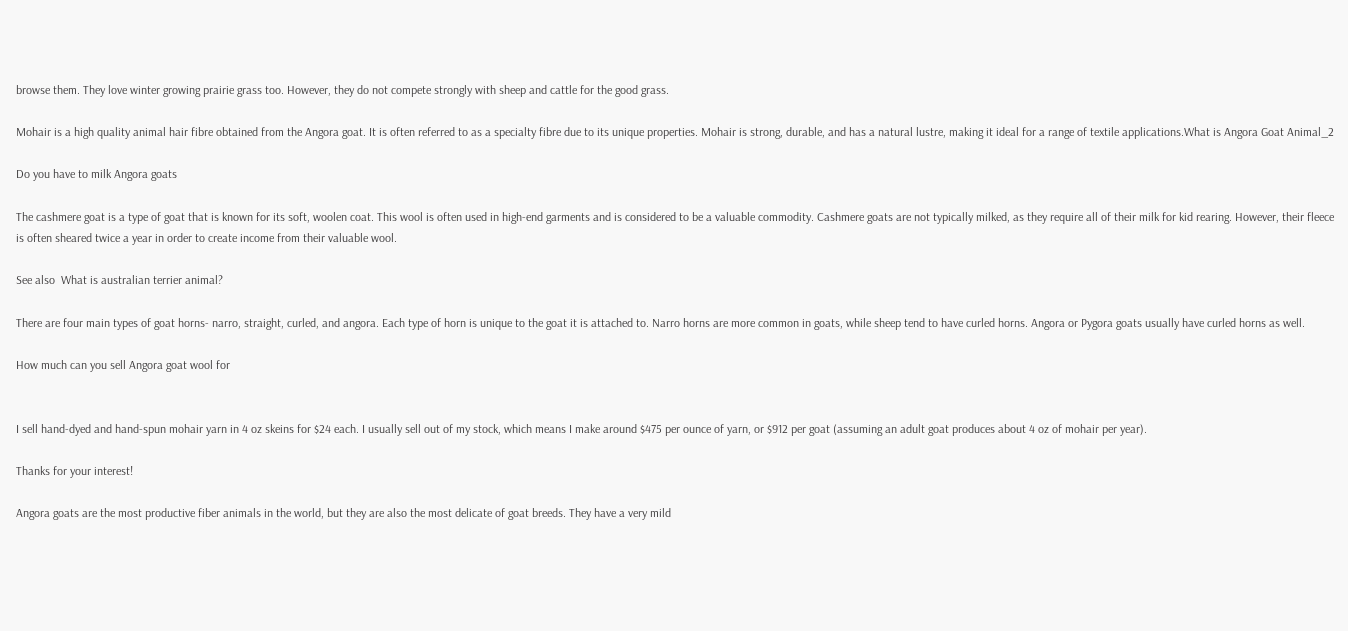browse them. They love winter growing prairie grass too. However, they do not compete strongly with sheep and cattle for the good grass.

Mohair is a high quality animal hair fibre obtained from the Angora goat. It is often referred to as a specialty fibre due to its unique properties. Mohair is strong, durable, and has a natural lustre, making it ideal for a range of textile applications.What is Angora Goat Animal_2

Do you have to milk Angora goats

The cashmere goat is a type of goat that is known for its soft, woolen coat. This wool is often used in high-end garments and is considered to be a valuable commodity. Cashmere goats are not typically milked, as they require all of their milk for kid rearing. However, their fleece is often sheared twice a year in order to create income from their valuable wool.

See also  What is australian terrier animal?

There are four main types of goat horns- narro, straight, curled, and angora. Each type of horn is unique to the goat it is attached to. Narro horns are more common in goats, while sheep tend to have curled horns. Angora or Pygora goats usually have curled horns as well.

How much can you sell Angora goat wool for


I sell hand-dyed and hand-spun mohair yarn in 4 oz skeins for $24 each. I usually sell out of my stock, which means I make around $475 per ounce of yarn, or $912 per goat (assuming an adult goat produces about 4 oz of mohair per year).

Thanks for your interest!

Angora goats are the most productive fiber animals in the world, but they are also the most delicate of goat breeds. They have a very mild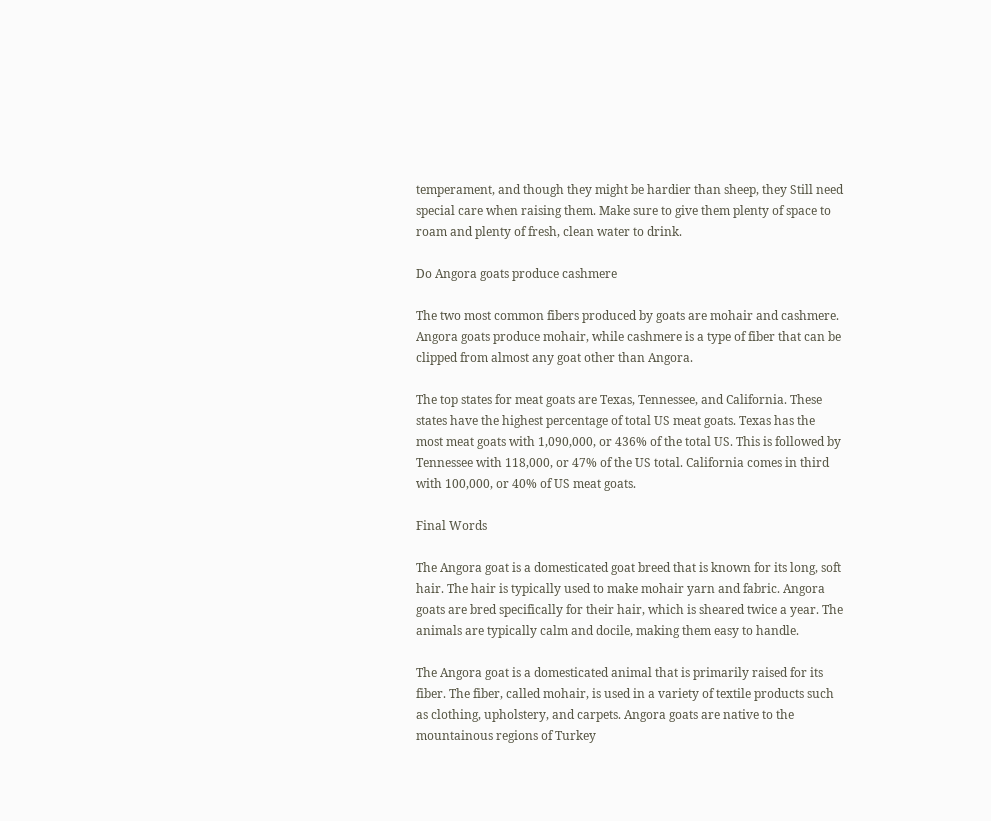temperament, and though they might be hardier than sheep, they Still need special care when raising them. Make sure to give them plenty of space to roam and plenty of fresh, clean water to drink.

Do Angora goats produce cashmere

The two most common fibers produced by goats are mohair and cashmere. Angora goats produce mohair, while cashmere is a type of fiber that can be clipped from almost any goat other than Angora.

The top states for meat goats are Texas, Tennessee, and California. These states have the highest percentage of total US meat goats. Texas has the most meat goats with 1,090,000, or 436% of the total US. This is followed by Tennessee with 118,000, or 47% of the US total. California comes in third with 100,000, or 40% of US meat goats.

Final Words

The Angora goat is a domesticated goat breed that is known for its long, soft hair. The hair is typically used to make mohair yarn and fabric. Angora goats are bred specifically for their hair, which is sheared twice a year. The animals are typically calm and docile, making them easy to handle.

The Angora goat is a domesticated animal that is primarily raised for its fiber. The fiber, called mohair, is used in a variety of textile products such as clothing, upholstery, and carpets. Angora goats are native to the mountainous regions of Turkey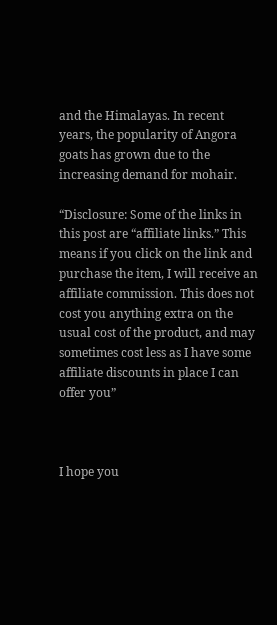and the Himalayas. In recent years, the popularity of Angora goats has grown due to the increasing demand for mohair.

“Disclosure: Some of the links in this post are “affiliate links.” This means if you click on the link and purchase the item, I will receive an affiliate commission. This does not cost you anything extra on the usual cost of the product, and may sometimes cost less as I have some affiliate discounts in place I can offer you”



I hope you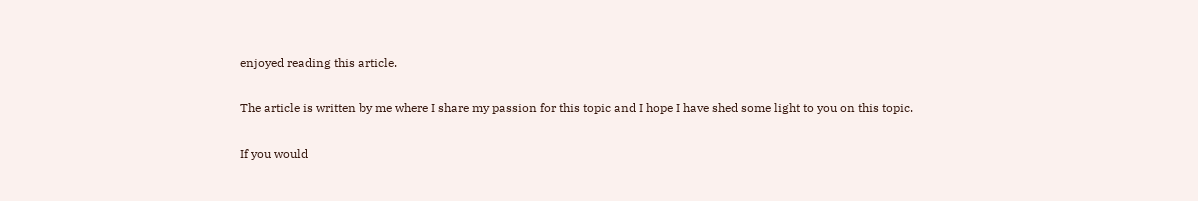enjoyed reading this article.

The article is written by me where I share my passion for this topic and I hope I have shed some light to you on this topic.

If you would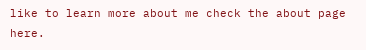like to learn more about me check the about page here.